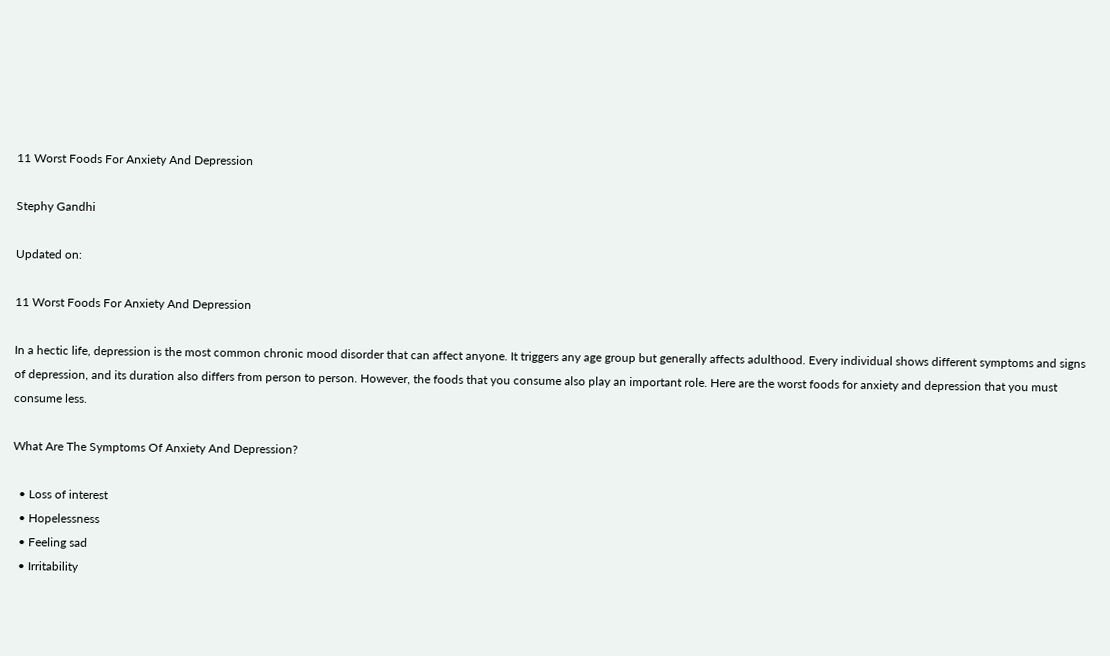11 Worst Foods For Anxiety And Depression

Stephy Gandhi

Updated on:

11 Worst Foods For Anxiety And Depression

In a hectic life, depression is the most common chronic mood disorder that can affect anyone. It triggers any age group but generally affects adulthood. Every individual shows different symptoms and signs of depression, and its duration also differs from person to person. However, the foods that you consume also play an important role. Here are the worst foods for anxiety and depression that you must consume less.

What Are The Symptoms Of Anxiety And Depression?

  • Loss of interest
  • Hopelessness
  • Feeling sad
  • Irritability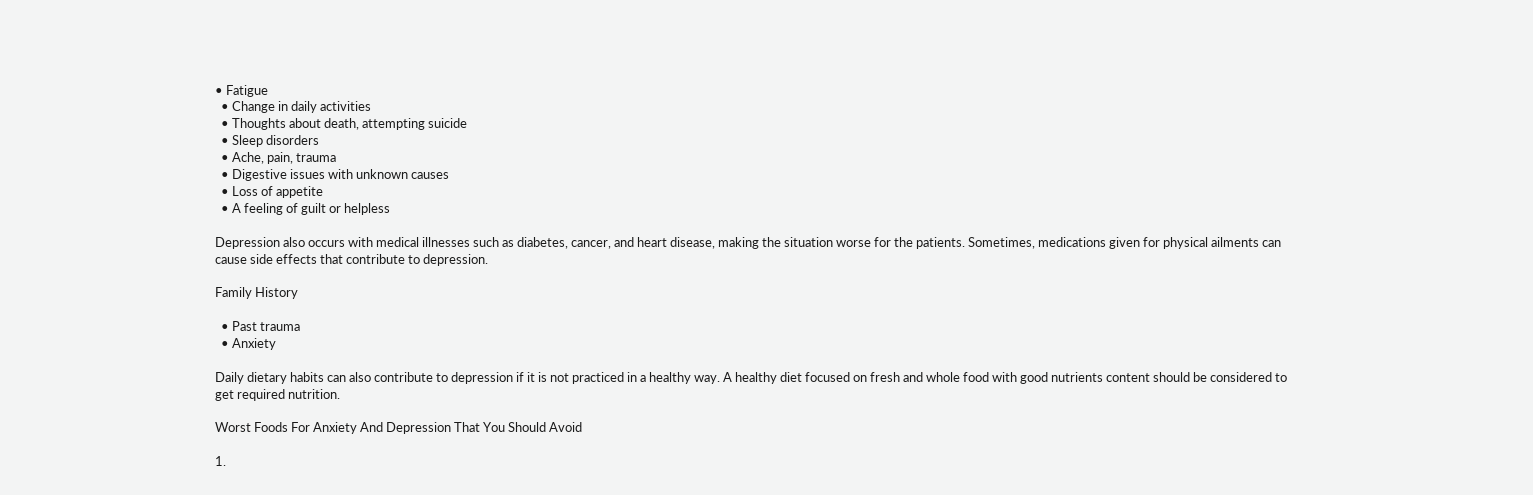• Fatigue
  • Change in daily activities
  • Thoughts about death, attempting suicide
  • Sleep disorders
  • Ache, pain, trauma
  • Digestive issues with unknown causes
  • Loss of appetite
  • A feeling of guilt or helpless

Depression also occurs with medical illnesses such as diabetes, cancer, and heart disease, making the situation worse for the patients. Sometimes, medications given for physical ailments can cause side effects that contribute to depression.

Family History

  • Past trauma
  • Anxiety

Daily dietary habits can also contribute to depression if it is not practiced in a healthy way. A healthy diet focused on fresh and whole food with good nutrients content should be considered to get required nutrition.

Worst Foods For Anxiety And Depression That You Should Avoid

1.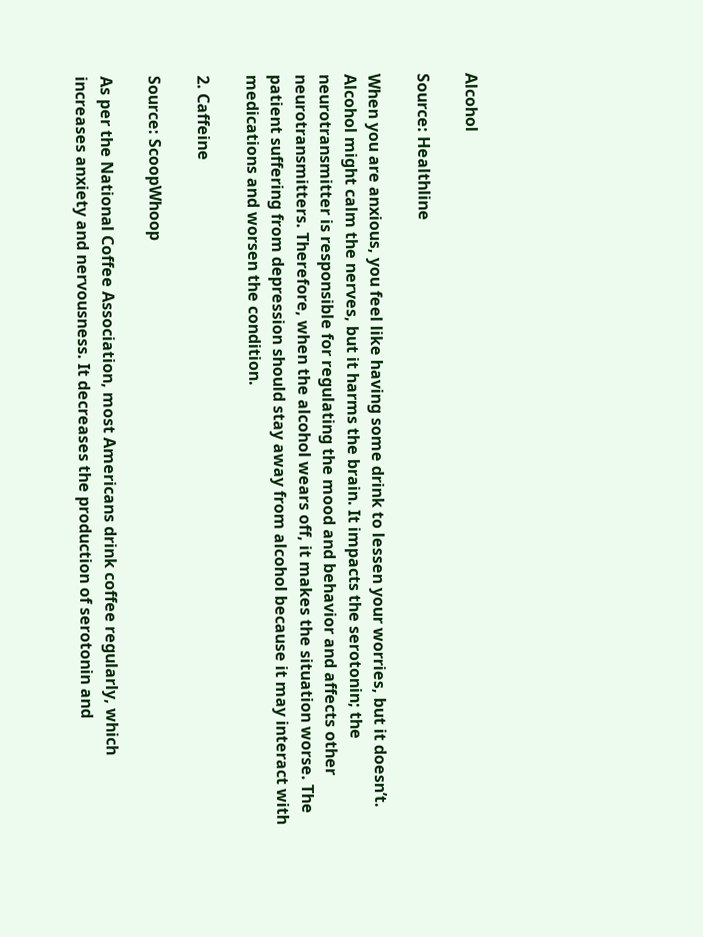Alcohol

Source: Healthline

When you are anxious, you feel like having some drink to lessen your worries, but it doesn’t. Alcohol might calm the nerves, but it harms the brain. It impacts the serotonin; the neurotransmitter is responsible for regulating the mood and behavior and affects other neurotransmitters. Therefore, when the alcohol wears off, it makes the situation worse. The patient suffering from depression should stay away from alcohol because it may interact with medications and worsen the condition.

2. Caffeine

Source: ScoopWhoop

As per the National Coffee Association, most Americans drink coffee regularly, which increases anxiety and nervousness. It decreases the production of serotonin and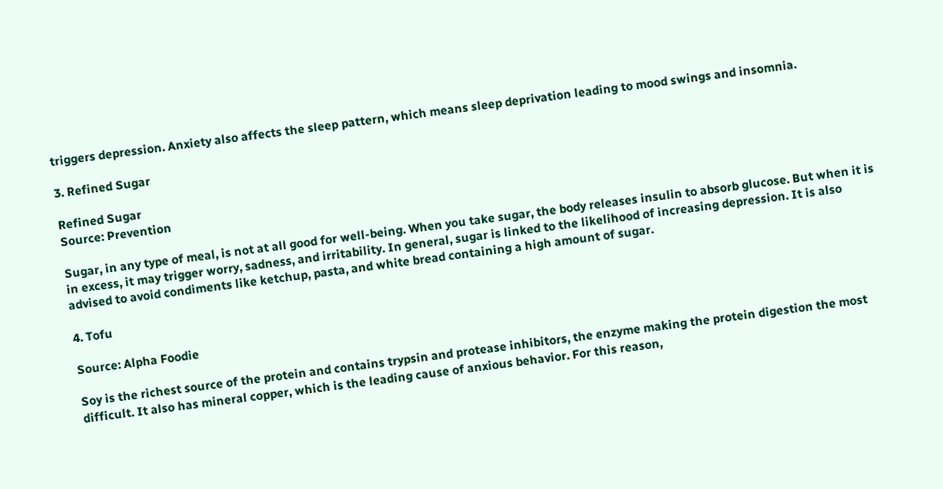triggers depression. Anxiety also affects the sleep pattern, which means sleep deprivation leading to mood swings and insomnia.

3. Refined Sugar

Refined Sugar
Source: Prevention

Sugar, in any type of meal, is not at all good for well-being. When you take sugar, the body releases insulin to absorb glucose. But when it is in excess, it may trigger worry, sadness, and irritability. In general, sugar is linked to the likelihood of increasing depression. It is also advised to avoid condiments like ketchup, pasta, and white bread containing a high amount of sugar.

4. Tofu

Source: Alpha Foodie

Soy is the richest source of the protein and contains trypsin and protease inhibitors, the enzyme making the protein digestion the most difficult. It also has mineral copper, which is the leading cause of anxious behavior. For this reason,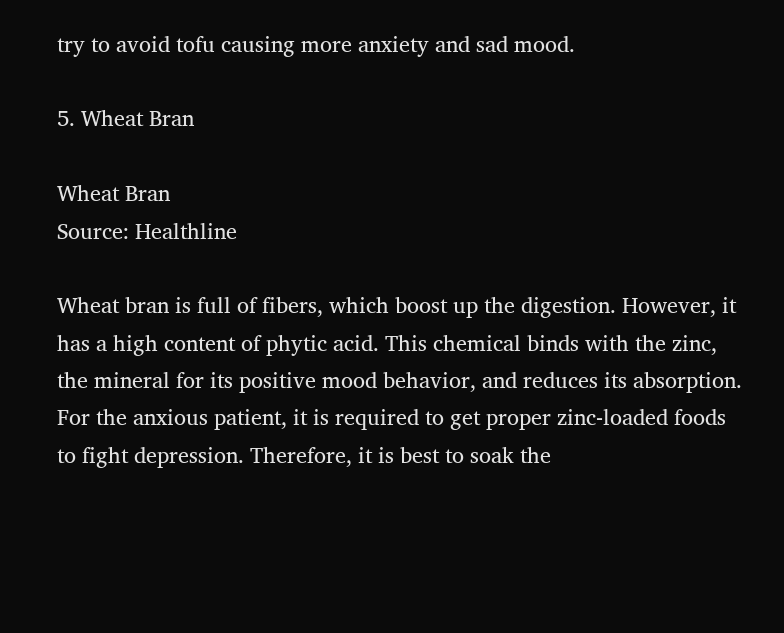try to avoid tofu causing more anxiety and sad mood.

5. Wheat Bran

Wheat Bran
Source: Healthline

Wheat bran is full of fibers, which boost up the digestion. However, it has a high content of phytic acid. This chemical binds with the zinc, the mineral for its positive mood behavior, and reduces its absorption. For the anxious patient, it is required to get proper zinc-loaded foods to fight depression. Therefore, it is best to soak the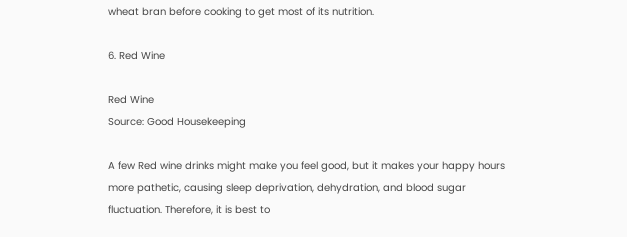wheat bran before cooking to get most of its nutrition.

6. Red Wine

Red Wine
Source: Good Housekeeping

A few Red wine drinks might make you feel good, but it makes your happy hours more pathetic, causing sleep deprivation, dehydration, and blood sugar fluctuation. Therefore, it is best to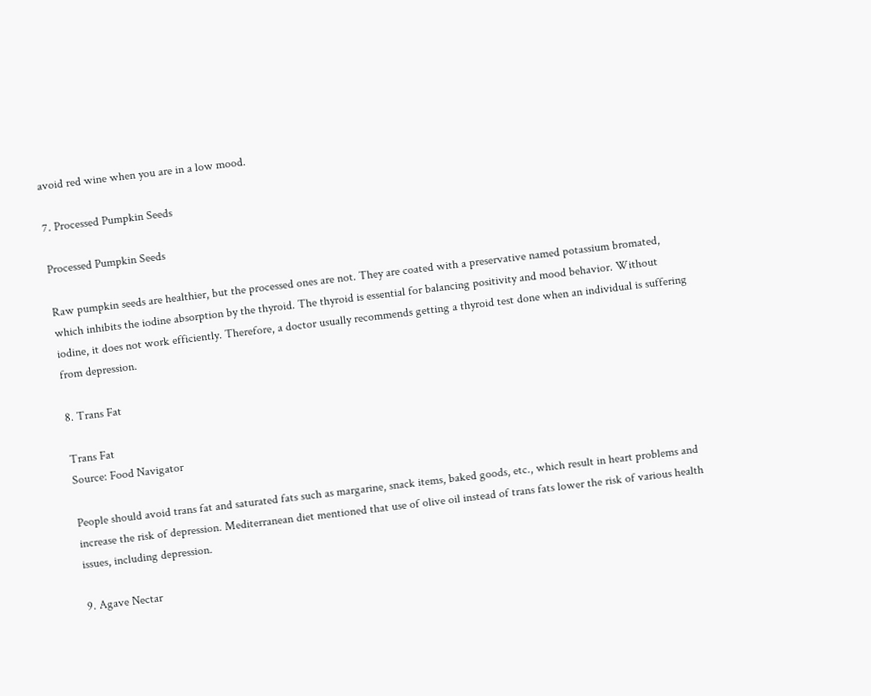avoid red wine when you are in a low mood.

7. Processed Pumpkin Seeds

Processed Pumpkin Seeds

Raw pumpkin seeds are healthier, but the processed ones are not. They are coated with a preservative named potassium bromated, which inhibits the iodine absorption by the thyroid. The thyroid is essential for balancing positivity and mood behavior. Without iodine, it does not work efficiently. Therefore, a doctor usually recommends getting a thyroid test done when an individual is suffering from depression.

8. Trans Fat

Trans Fat
Source: Food Navigator

People should avoid trans fat and saturated fats such as margarine, snack items, baked goods, etc., which result in heart problems and increase the risk of depression. Mediterranean diet mentioned that use of olive oil instead of trans fats lower the risk of various health issues, including depression.

9. Agave Nectar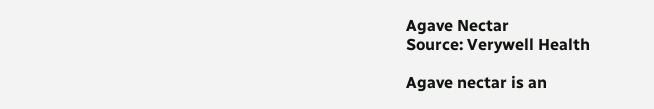Agave Nectar
Source: Verywell Health

Agave nectar is an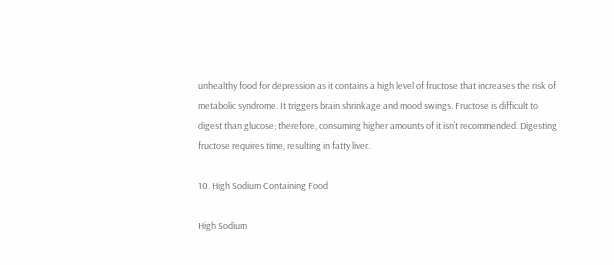unhealthy food for depression as it contains a high level of fructose that increases the risk of metabolic syndrome. It triggers brain shrinkage and mood swings. Fructose is difficult to digest than glucose; therefore, consuming higher amounts of it isn’t recommended. Digesting fructose requires time, resulting in fatty liver.

10. High Sodium Containing Food

High Sodium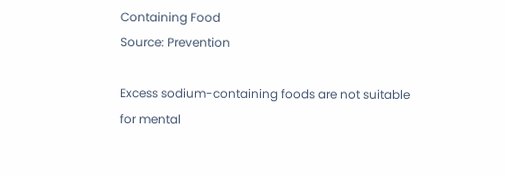Containing Food
Source: Prevention

Excess sodium-containing foods are not suitable for mental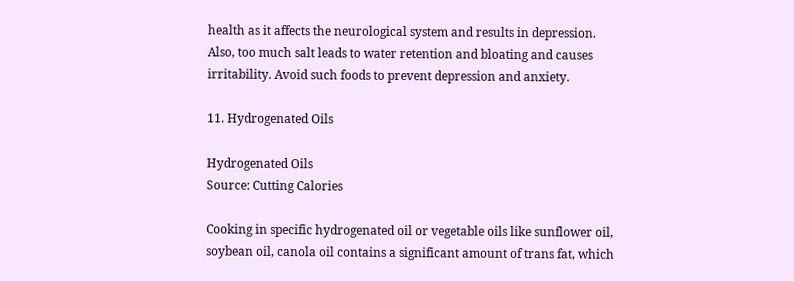health as it affects the neurological system and results in depression. Also, too much salt leads to water retention and bloating and causes irritability. Avoid such foods to prevent depression and anxiety.

11. Hydrogenated Oils

Hydrogenated Oils
Source: Cutting Calories

Cooking in specific hydrogenated oil or vegetable oils like sunflower oil, soybean oil, canola oil contains a significant amount of trans fat, which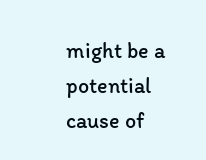might be a potential cause of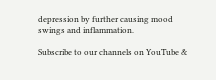depression by further causing mood swings and inflammation.

Subscribe to our channels on YouTube &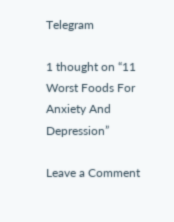Telegram

1 thought on “11 Worst Foods For Anxiety And Depression”

Leave a Comment